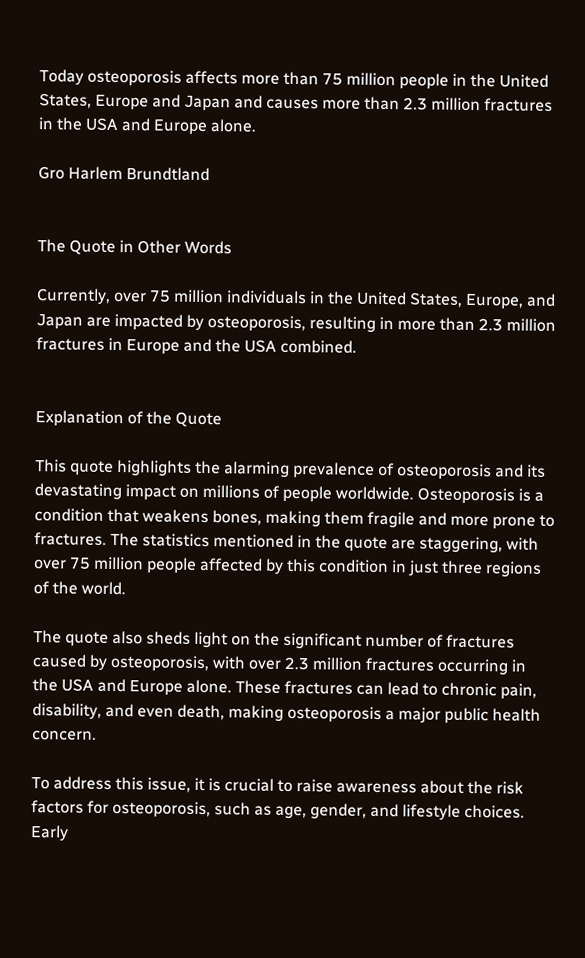Today osteoporosis affects more than 75 million people in the United States, Europe and Japan and causes more than 2.3 million fractures in the USA and Europe alone.

Gro Harlem Brundtland


The Quote in Other Words

Currently, over 75 million individuals in the United States, Europe, and Japan are impacted by osteoporosis, resulting in more than 2.3 million fractures in Europe and the USA combined.


Explanation of the Quote

This quote highlights the alarming prevalence of osteoporosis and its devastating impact on millions of people worldwide. Osteoporosis is a condition that weakens bones, making them fragile and more prone to fractures. The statistics mentioned in the quote are staggering, with over 75 million people affected by this condition in just three regions of the world.

The quote also sheds light on the significant number of fractures caused by osteoporosis, with over 2.3 million fractures occurring in the USA and Europe alone. These fractures can lead to chronic pain, disability, and even death, making osteoporosis a major public health concern.

To address this issue, it is crucial to raise awareness about the risk factors for osteoporosis, such as age, gender, and lifestyle choices. Early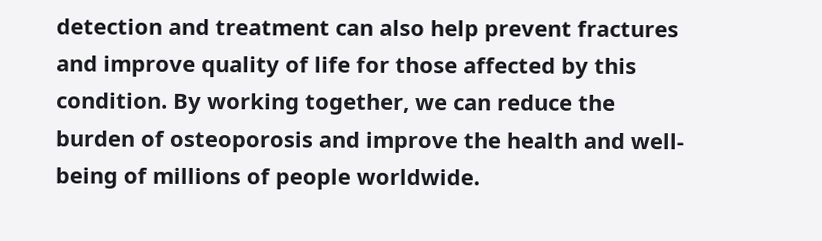detection and treatment can also help prevent fractures and improve quality of life for those affected by this condition. By working together, we can reduce the burden of osteoporosis and improve the health and well-being of millions of people worldwide.